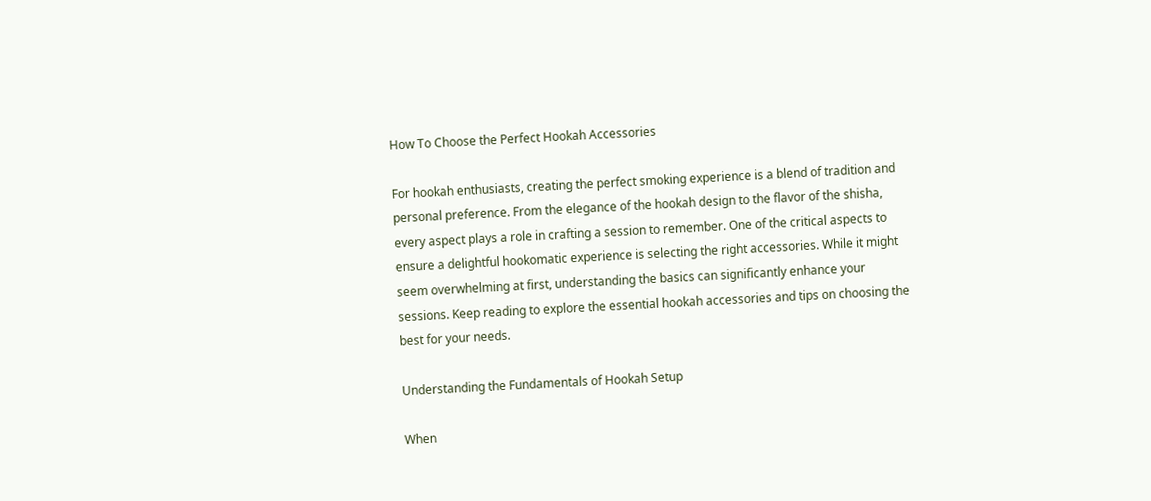How To Choose the Perfect Hookah Accessories

For hookah enthusiasts, creating the perfect smoking experience is a blend of tradition and personal preference. From the elegance of the hookah design to the flavor of the shisha, every aspect plays a role in crafting a session to remember. One of the critical aspects to ensure a delightful hookomatic experience is selecting the right accessories. While it might seem overwhelming at first, understanding the basics can significantly enhance your sessions. Keep reading to explore the essential hookah accessories and tips on choosing the best for your needs.

Understanding the Fundamentals of Hookah Setup

When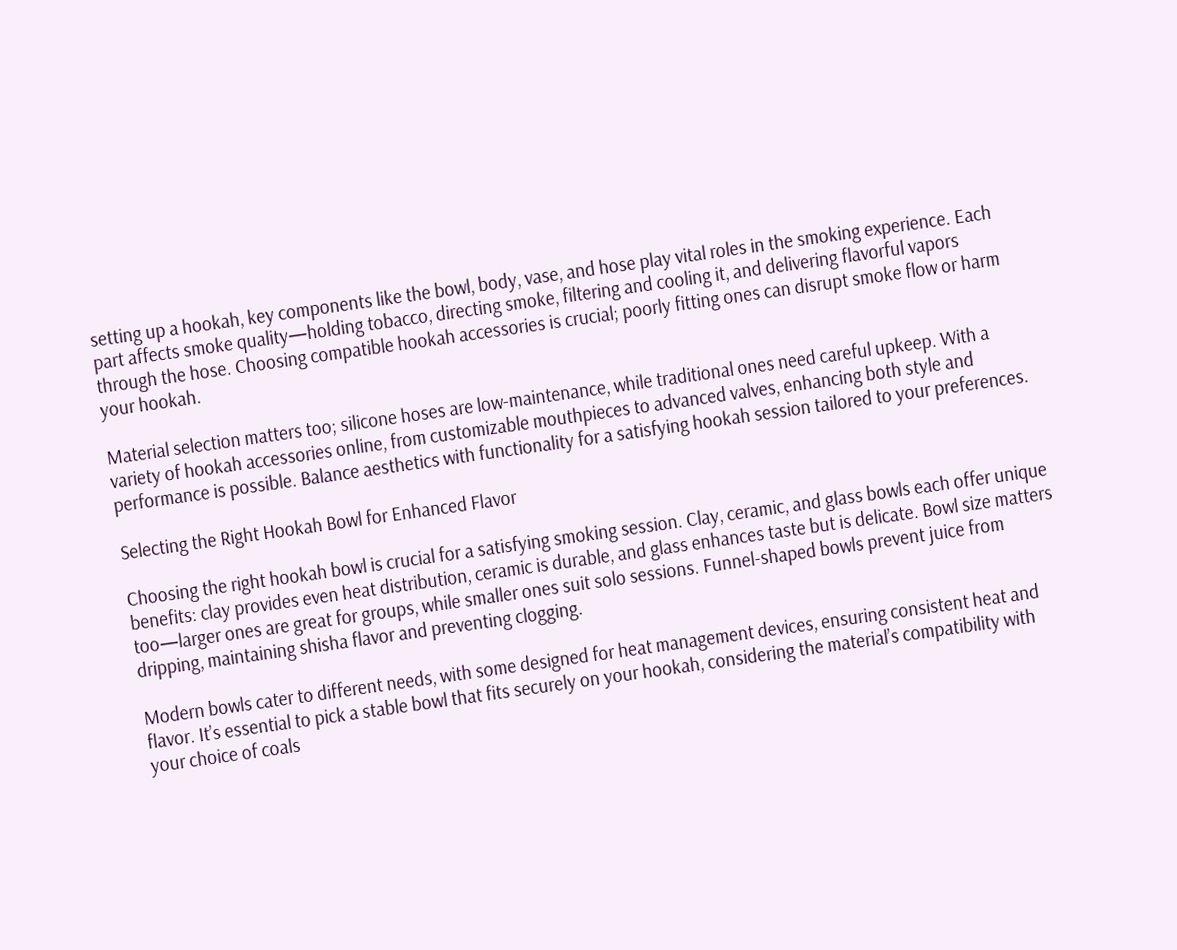setting up a hookah, key components like the bowl, body, vase, and hose play vital roles in the smoking experience. Each part affects smoke quality—holding tobacco, directing smoke, filtering and cooling it, and delivering flavorful vapors through the hose. Choosing compatible hookah accessories is crucial; poorly fitting ones can disrupt smoke flow or harm your hookah.

Material selection matters too; silicone hoses are low-maintenance, while traditional ones need careful upkeep. With a variety of hookah accessories online, from customizable mouthpieces to advanced valves, enhancing both style and performance is possible. Balance aesthetics with functionality for a satisfying hookah session tailored to your preferences.

Selecting the Right Hookah Bowl for Enhanced Flavor

Choosing the right hookah bowl is crucial for a satisfying smoking session. Clay, ceramic, and glass bowls each offer unique benefits: clay provides even heat distribution, ceramic is durable, and glass enhances taste but is delicate. Bowl size matters too—larger ones are great for groups, while smaller ones suit solo sessions. Funnel-shaped bowls prevent juice from dripping, maintaining shisha flavor and preventing clogging.

Modern bowls cater to different needs, with some designed for heat management devices, ensuring consistent heat and flavor. It’s essential to pick a stable bowl that fits securely on your hookah, considering the material’s compatibility with your choice of coals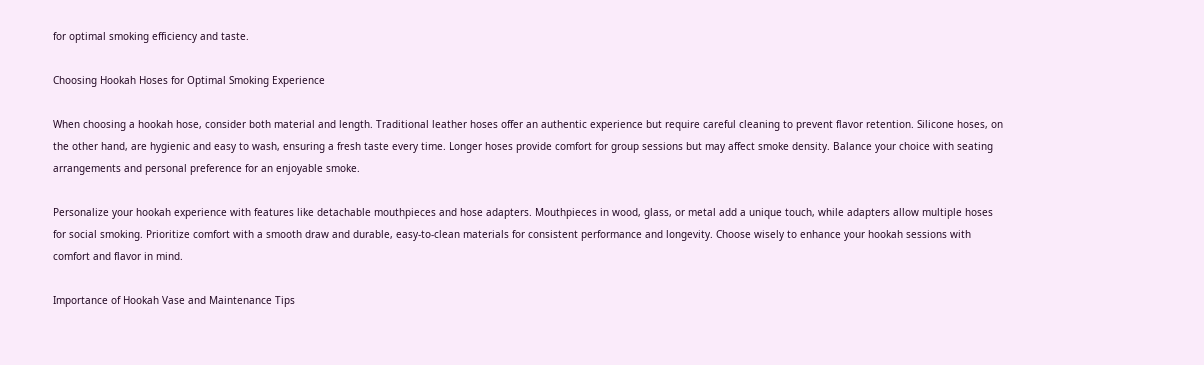for optimal smoking efficiency and taste.

Choosing Hookah Hoses for Optimal Smoking Experience

When choosing a hookah hose, consider both material and length. Traditional leather hoses offer an authentic experience but require careful cleaning to prevent flavor retention. Silicone hoses, on the other hand, are hygienic and easy to wash, ensuring a fresh taste every time. Longer hoses provide comfort for group sessions but may affect smoke density. Balance your choice with seating arrangements and personal preference for an enjoyable smoke.

Personalize your hookah experience with features like detachable mouthpieces and hose adapters. Mouthpieces in wood, glass, or metal add a unique touch, while adapters allow multiple hoses for social smoking. Prioritize comfort with a smooth draw and durable, easy-to-clean materials for consistent performance and longevity. Choose wisely to enhance your hookah sessions with comfort and flavor in mind.

Importance of Hookah Vase and Maintenance Tips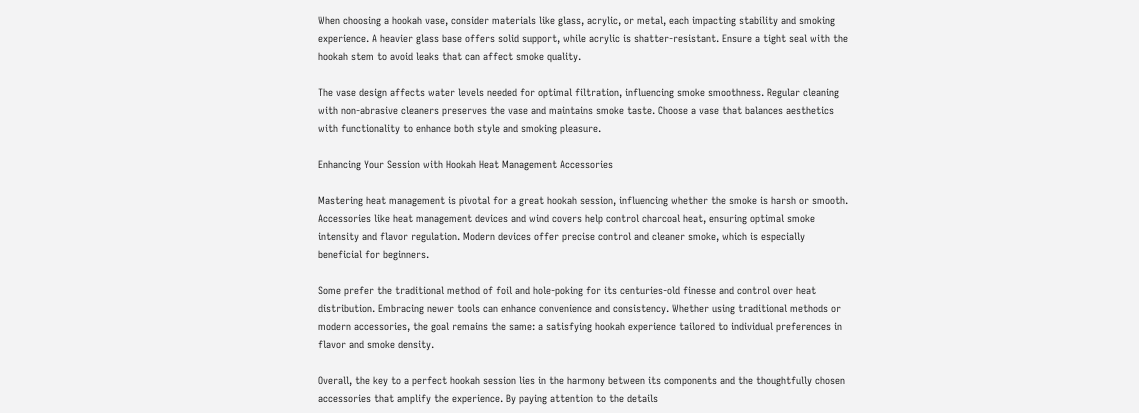When choosing a hookah vase, consider materials like glass, acrylic, or metal, each impacting stability and smoking experience. A heavier glass base offers solid support, while acrylic is shatter-resistant. Ensure a tight seal with the hookah stem to avoid leaks that can affect smoke quality.

The vase design affects water levels needed for optimal filtration, influencing smoke smoothness. Regular cleaning with non-abrasive cleaners preserves the vase and maintains smoke taste. Choose a vase that balances aesthetics with functionality to enhance both style and smoking pleasure.

Enhancing Your Session with Hookah Heat Management Accessories

Mastering heat management is pivotal for a great hookah session, influencing whether the smoke is harsh or smooth. Accessories like heat management devices and wind covers help control charcoal heat, ensuring optimal smoke intensity and flavor regulation. Modern devices offer precise control and cleaner smoke, which is especially beneficial for beginners.

Some prefer the traditional method of foil and hole-poking for its centuries-old finesse and control over heat distribution. Embracing newer tools can enhance convenience and consistency. Whether using traditional methods or modern accessories, the goal remains the same: a satisfying hookah experience tailored to individual preferences in flavor and smoke density.

Overall, the key to a perfect hookah session lies in the harmony between its components and the thoughtfully chosen accessories that amplify the experience. By paying attention to the details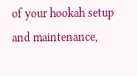of your hookah setup and maintenance,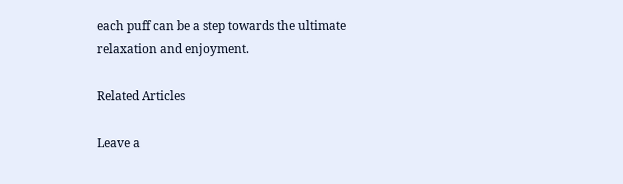each puff can be a step towards the ultimate relaxation and enjoyment.

Related Articles

Leave a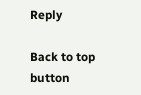Reply

Back to top button